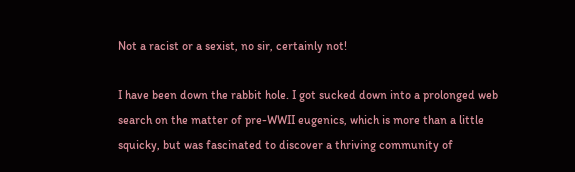Not a racist or a sexist, no sir, certainly not!

I have been down the rabbit hole. I got sucked down into a prolonged web search on the matter of pre-WWII eugenics, which is more than a little squicky, but was fascinated to discover a thriving community of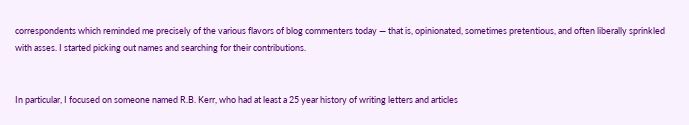correspondents which reminded me precisely of the various flavors of blog commenters today — that is, opinionated, sometimes pretentious, and often liberally sprinkled with asses. I started picking out names and searching for their contributions.


In particular, I focused on someone named R.B. Kerr, who had at least a 25 year history of writing letters and articles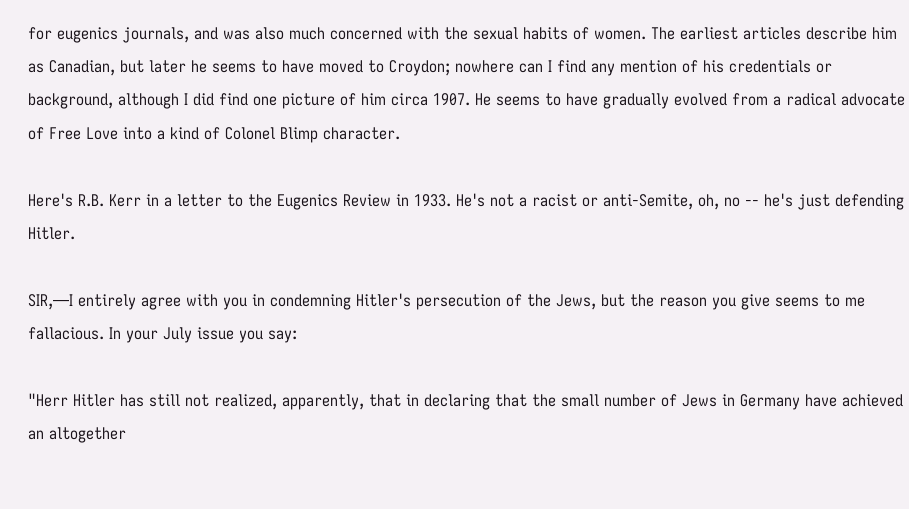for eugenics journals, and was also much concerned with the sexual habits of women. The earliest articles describe him as Canadian, but later he seems to have moved to Croydon; nowhere can I find any mention of his credentials or background, although I did find one picture of him circa 1907. He seems to have gradually evolved from a radical advocate of Free Love into a kind of Colonel Blimp character.

Here's R.B. Kerr in a letter to the Eugenics Review in 1933. He's not a racist or anti-Semite, oh, no -- he's just defending Hitler.

SIR,—I entirely agree with you in condemning Hitler's persecution of the Jews, but the reason you give seems to me fallacious. In your July issue you say:

"Herr Hitler has still not realized, apparently, that in declaring that the small number of Jews in Germany have achieved an altogether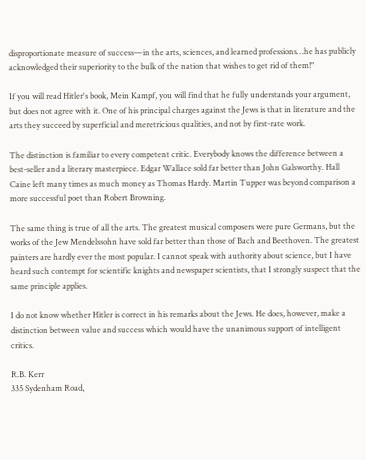disproportionate measure of success—in the arts, sciences, and learned professions…he has publicly acknowledged their superiority to the bulk of the nation that wishes to get rid of them!"

If you will read Hitler's book, Mein Kampf, you will find that he fully understands your argument, but does not agree with it. One of his principal charges against the Jews is that in literature and the arts they succeed by superficial and meretricious qualities, and not by first-rate work.

The distinction is familiar to every competent critic. Everybody knows the difference between a best-seller and a literary masterpiece. Edgar Wallace sold far better than John Galsworthy. Hall Caine left many times as much money as Thomas Hardy. Martin Tupper was beyond comparison a more successful poet than Robert Browning.

The same thing is true of all the arts. The greatest musical composers were pure Germans, but the works of the Jew Mendelssohn have sold far better than those of Bach and Beethoven. The greatest painters are hardly ever the most popular. I cannot speak with authority about science, but I have heard such contempt for scientific knights and newspaper scientists, that I strongly suspect that the same principle applies.

I do not know whether Hitler is correct in his remarks about the Jews. He does, however, make a distinction between value and success which would have the unanimous support of intelligent critics.

R.B. Kerr
335 Sydenham Road,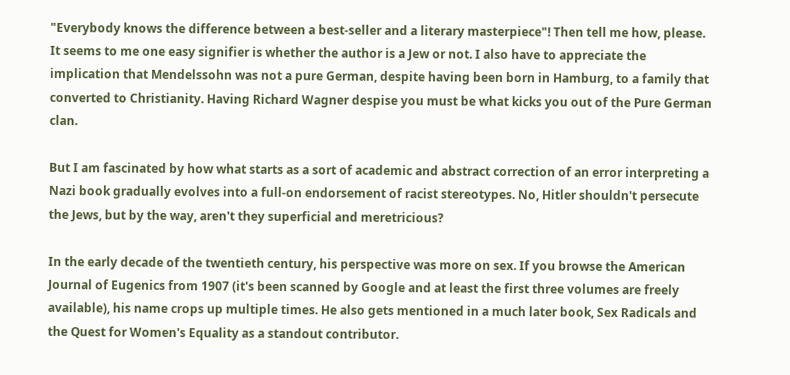"Everybody knows the difference between a best-seller and a literary masterpiece"! Then tell me how, please. It seems to me one easy signifier is whether the author is a Jew or not. I also have to appreciate the implication that Mendelssohn was not a pure German, despite having been born in Hamburg, to a family that converted to Christianity. Having Richard Wagner despise you must be what kicks you out of the Pure German clan.

But I am fascinated by how what starts as a sort of academic and abstract correction of an error interpreting a Nazi book gradually evolves into a full-on endorsement of racist stereotypes. No, Hitler shouldn't persecute the Jews, but by the way, aren't they superficial and meretricious?

In the early decade of the twentieth century, his perspective was more on sex. If you browse the American Journal of Eugenics from 1907 (it's been scanned by Google and at least the first three volumes are freely available), his name crops up multiple times. He also gets mentioned in a much later book, Sex Radicals and the Quest for Women's Equality as a standout contributor.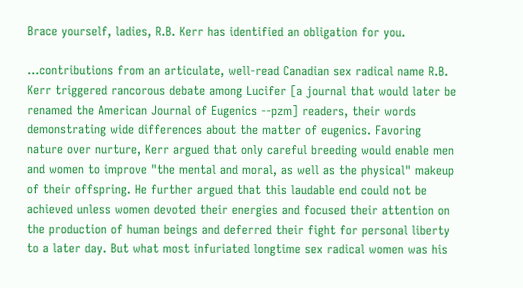Brace yourself, ladies, R.B. Kerr has identified an obligation for you.

…contributions from an articulate, well-read Canadian sex radical name R.B. Kerr triggered rancorous debate among Lucifer [a journal that would later be renamed the American Journal of Eugenics --pzm] readers, their words demonstrating wide differences about the matter of eugenics. Favoring nature over nurture, Kerr argued that only careful breeding would enable men and women to improve "the mental and moral, as well as the physical" makeup of their offspring. He further argued that this laudable end could not be achieved unless women devoted their energies and focused their attention on the production of human beings and deferred their fight for personal liberty to a later day. But what most infuriated longtime sex radical women was his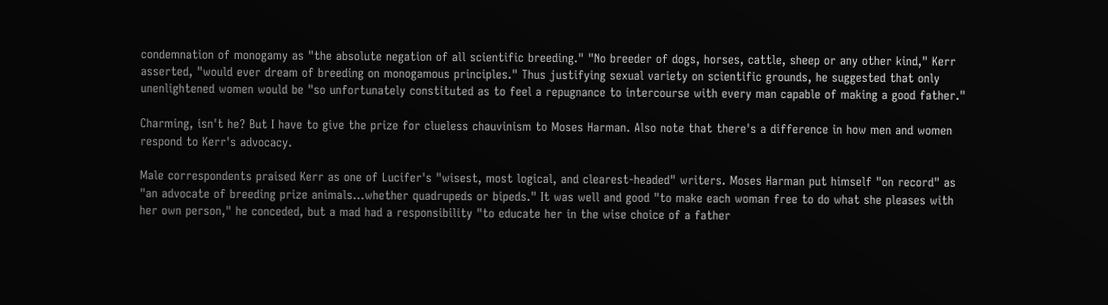condemnation of monogamy as "the absolute negation of all scientific breeding." "No breeder of dogs, horses, cattle, sheep or any other kind," Kerr asserted, "would ever dream of breeding on monogamous principles." Thus justifying sexual variety on scientific grounds, he suggested that only unenlightened women would be "so unfortunately constituted as to feel a repugnance to intercourse with every man capable of making a good father."

Charming, isn't he? But I have to give the prize for clueless chauvinism to Moses Harman. Also note that there's a difference in how men and women respond to Kerr's advocacy.

Male correspondents praised Kerr as one of Lucifer's "wisest, most logical, and clearest-headed" writers. Moses Harman put himself "on record" as "an advocate of breeding prize animals…whether quadrupeds or bipeds." It was well and good "to make each woman free to do what she pleases with her own person," he conceded, but a mad had a responsibility "to educate her in the wise choice of a father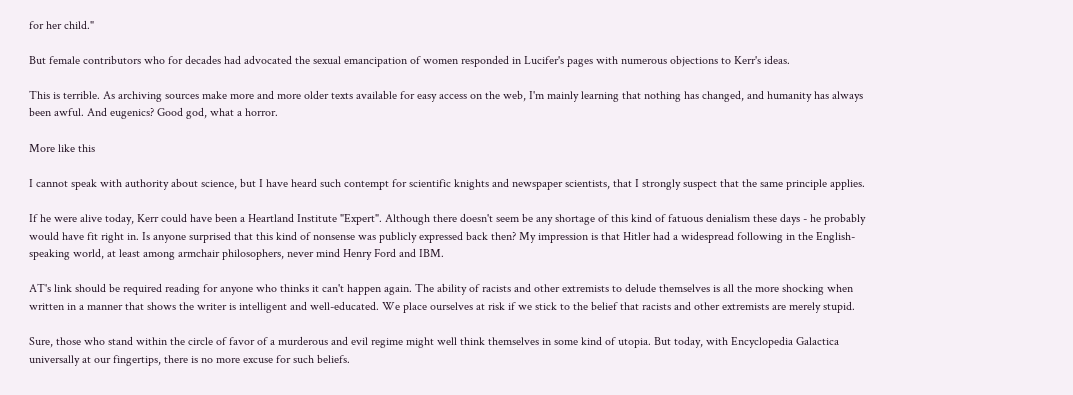for her child."

But female contributors who for decades had advocated the sexual emancipation of women responded in Lucifer's pages with numerous objections to Kerr's ideas.

This is terrible. As archiving sources make more and more older texts available for easy access on the web, I'm mainly learning that nothing has changed, and humanity has always been awful. And eugenics? Good god, what a horror.

More like this

I cannot speak with authority about science, but I have heard such contempt for scientific knights and newspaper scientists, that I strongly suspect that the same principle applies.

If he were alive today, Kerr could have been a Heartland Institute "Expert". Although there doesn't seem be any shortage of this kind of fatuous denialism these days - he probably would have fit right in. Is anyone surprised that this kind of nonsense was publicly expressed back then? My impression is that Hitler had a widespread following in the English-speaking world, at least among armchair philosophers, never mind Henry Ford and IBM.

AT's link should be required reading for anyone who thinks it can't happen again. The ability of racists and other extremists to delude themselves is all the more shocking when written in a manner that shows the writer is intelligent and well-educated. We place ourselves at risk if we stick to the belief that racists and other extremists are merely stupid.

Sure, those who stand within the circle of favor of a murderous and evil regime might well think themselves in some kind of utopia. But today, with Encyclopedia Galactica universally at our fingertips, there is no more excuse for such beliefs.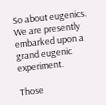So about eugenics. We are presently embarked upon a grand eugenic experiment.

Those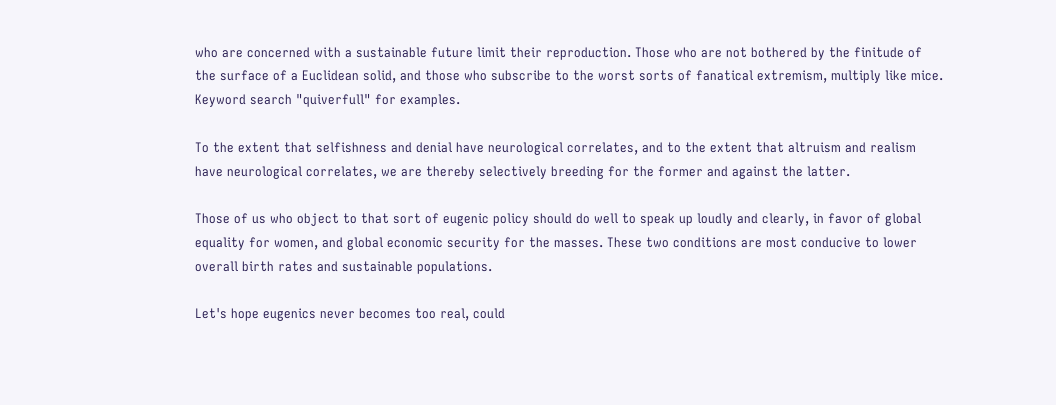who are concerned with a sustainable future limit their reproduction. Those who are not bothered by the finitude of the surface of a Euclidean solid, and those who subscribe to the worst sorts of fanatical extremism, multiply like mice. Keyword search "quiverfull" for examples.

To the extent that selfishness and denial have neurological correlates, and to the extent that altruism and realism have neurological correlates, we are thereby selectively breeding for the former and against the latter.

Those of us who object to that sort of eugenic policy should do well to speak up loudly and clearly, in favor of global equality for women, and global economic security for the masses. These two conditions are most conducive to lower overall birth rates and sustainable populations.

Let's hope eugenics never becomes too real, could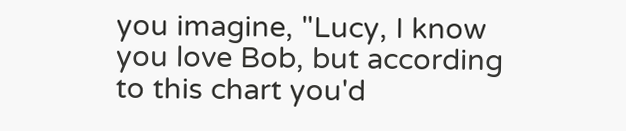you imagine, "Lucy, I know you love Bob, but according to this chart you'd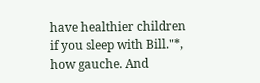have healthier children if you sleep with Bill."*, how gauche. And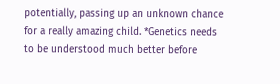potentially, passing up an unknown chance for a really amazing child. *Genetics needs to be understood much better before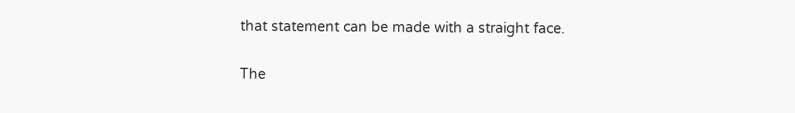that statement can be made with a straight face.

The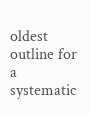oldest outline for a systematic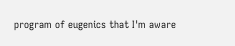program of eugenics that I'm aware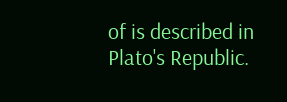of is described in Plato's Republic.